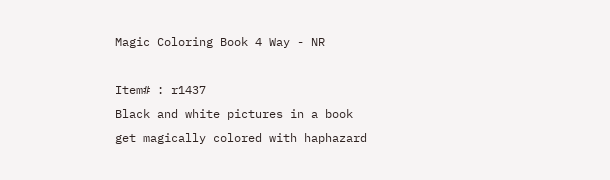Magic Coloring Book 4 Way - NR

Item# : r1437
Black and white pictures in a book get magically colored with haphazard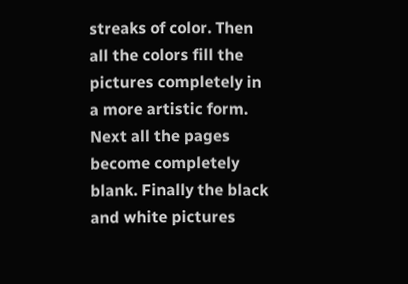streaks of color. Then all the colors fill the pictures completely in a more artistic form. Next all the pages become completely blank. Finally the black and white pictures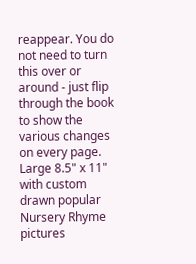reappear. You do not need to turn this over or around - just flip through the book to show the various changes on every page. Large 8.5" x 11" with custom drawn popular Nursery Rhyme pictures